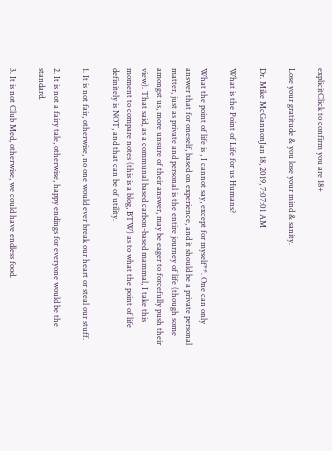explicitClick to confirm you are 18+

Lose your gratitude & you lose your mind & sanity.

Dr. Mike McGannonJan 18, 2019, 7:07:01 AM

What is the Point of Life for us Humans?

What the point of life is , I cannot say, except for myself**. One can only answer that for oneself, based on experience, and it should be a private personal matter, just as private and personal is the entire journey of life (though some amongst us, more unsure of their answer, may be eager to forcefully push their view). That said, as a communal based carbon-based mammal, I take this moment to compare notes (this is a blog, BTW) as to what the point of life definitely is NOT, and that can be of utility.

1. It is not fair, otherwise, no one would ever break our heart or steal our stuff.

2. It is not a fairy tale, otherwise, happy endings for everyone would be the standard.

3. It is not Club Med, otherwise, we could have endless food.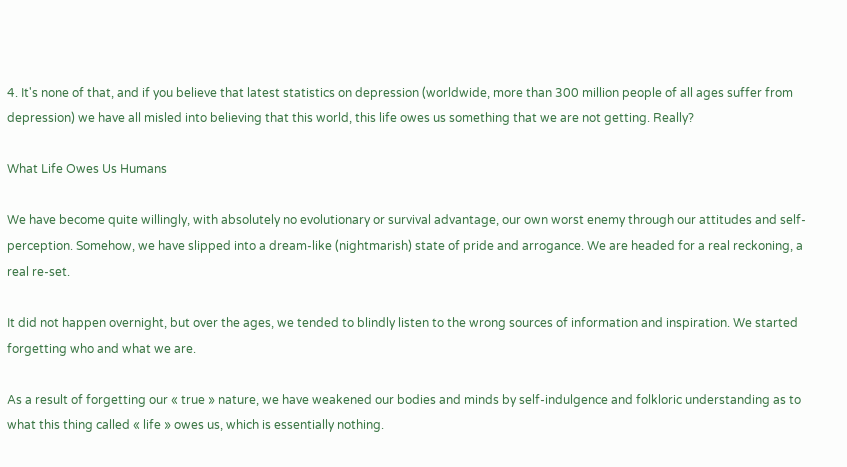4. It's none of that, and if you believe that latest statistics on depression (worldwide, more than 300 million people of all ages suffer from depression) we have all misled into believing that this world, this life owes us something that we are not getting. Really?

What Life Owes Us Humans

We have become quite willingly, with absolutely no evolutionary or survival advantage, our own worst enemy through our attitudes and self-perception. Somehow, we have slipped into a dream-like (nightmarish) state of pride and arrogance. We are headed for a real reckoning, a real re-set.

It did not happen overnight, but over the ages, we tended to blindly listen to the wrong sources of information and inspiration. We started forgetting who and what we are.

As a result of forgetting our « true » nature, we have weakened our bodies and minds by self-indulgence and folkloric understanding as to what this thing called « life » owes us, which is essentially nothing.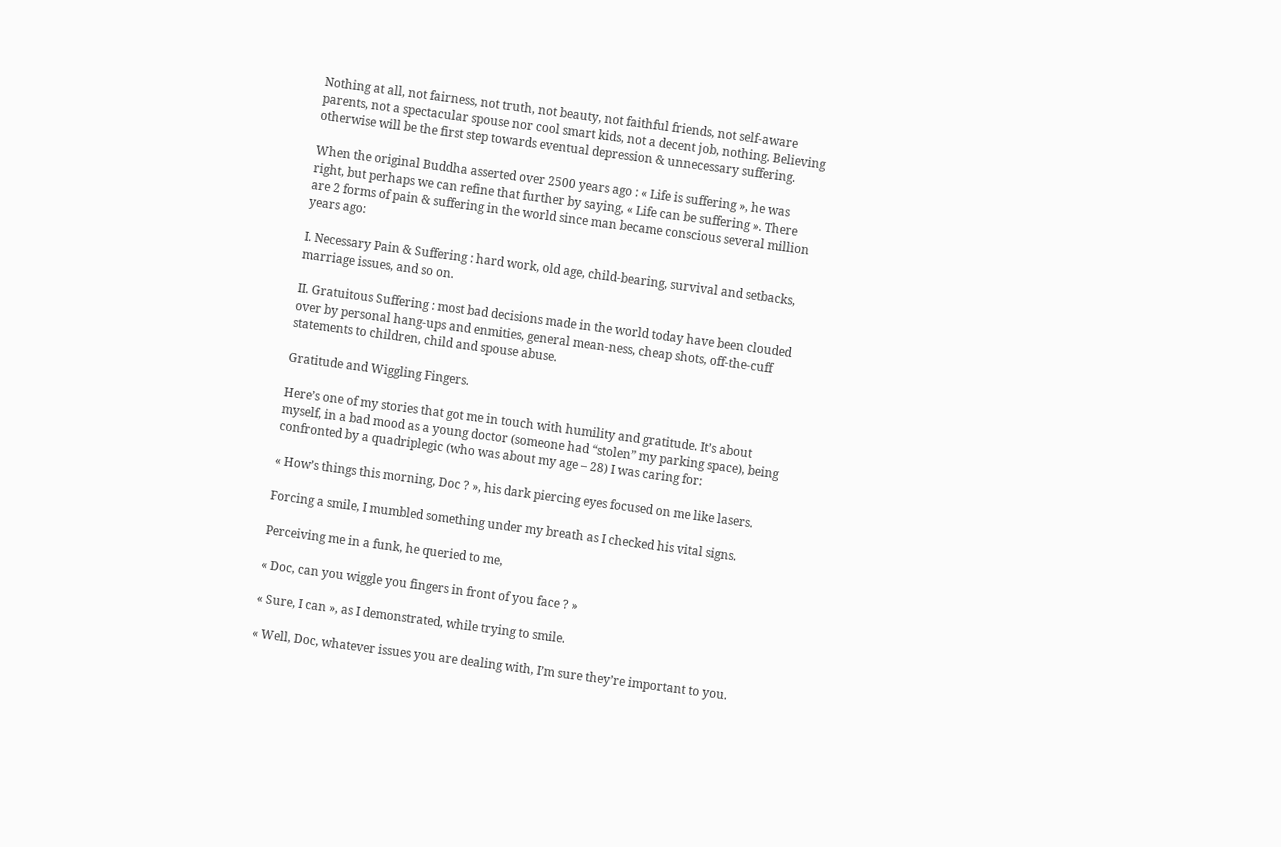Nothing at all, not fairness, not truth, not beauty, not faithful friends, not self-aware parents, not a spectacular spouse nor cool smart kids, not a decent job, nothing. Believing otherwise will be the first step towards eventual depression & unnecessary suffering.

When the original Buddha asserted over 2500 years ago : « Life is suffering », he was right, but perhaps we can refine that further by saying, « Life can be suffering ». There are 2 forms of pain & suffering in the world since man became conscious several million years ago:

I. Necessary Pain & Suffering : hard work, old age, child-bearing, survival and setbacks, marriage issues, and so on.

II. Gratuitous Suffering : most bad decisions made in the world today have been clouded over by personal hang-ups and enmities, general mean-ness, cheap shots, off-the-cuff statements to children, child and spouse abuse.

Gratitude and Wiggling Fingers.

Here’s one of my stories that got me in touch with humility and gratitude. It’s about myself, in a bad mood as a young doctor (someone had “stolen” my parking space), being confronted by a quadriplegic (who was about my age – 28) I was caring for:

« How’s things this morning, Doc ? », his dark piercing eyes focused on me like lasers.

Forcing a smile, I mumbled something under my breath as I checked his vital signs.

Perceiving me in a funk, he queried to me,

« Doc, can you wiggle you fingers in front of you face ? »

« Sure, I can », as I demonstrated, while trying to smile.

« Well, Doc, whatever issues you are dealing with, I’m sure they’re important to you.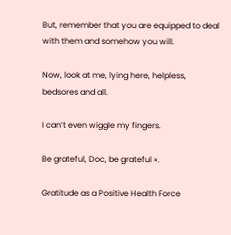But, remember that you are equipped to deal with them and somehow you will.

Now, look at me, lying here, helpless, bedsores and all.

I can’t even wiggle my fingers.

Be grateful, Doc, be grateful ».

Gratitude as a Positive Health Force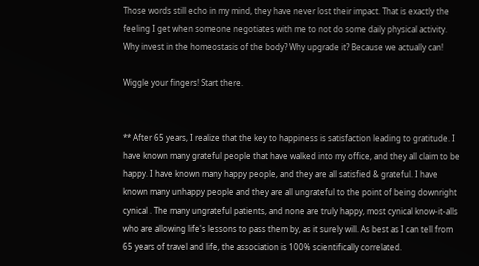Those words still echo in my mind, they have never lost their impact. That is exactly the feeling I get when someone negotiates with me to not do some daily physical activity. Why invest in the homeostasis of the body? Why upgrade it? Because we actually can!

Wiggle your fingers! Start there.


** After 65 years, I realize that the key to happiness is satisfaction leading to gratitude. I have known many grateful people that have walked into my office, and they all claim to be happy. I have known many happy people, and they are all satisfied & grateful. I have known many unhappy people and they are all ungrateful to the point of being downright cynical . The many ungrateful patients, and none are truly happy, most cynical know-it-alls who are allowing life's lessons to pass them by, as it surely will. As best as I can tell from 65 years of travel and life, the association is 100% scientifically correlated.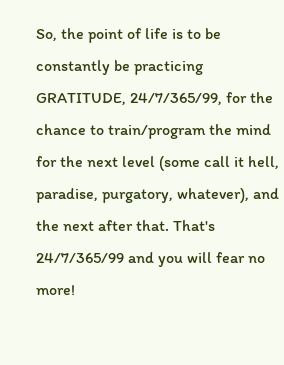So, the point of life is to be constantly be practicing GRATITUDE, 24/7/365/99, for the chance to train/program the mind for the next level (some call it hell, paradise, purgatory, whatever), and the next after that. That's 24/7/365/99 and you will fear no more!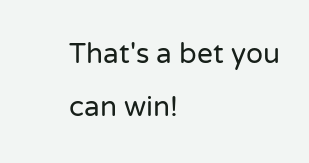That's a bet you can win!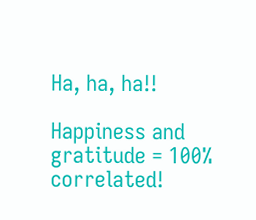Ha, ha, ha!!

Happiness and gratitude = 100% correlated!